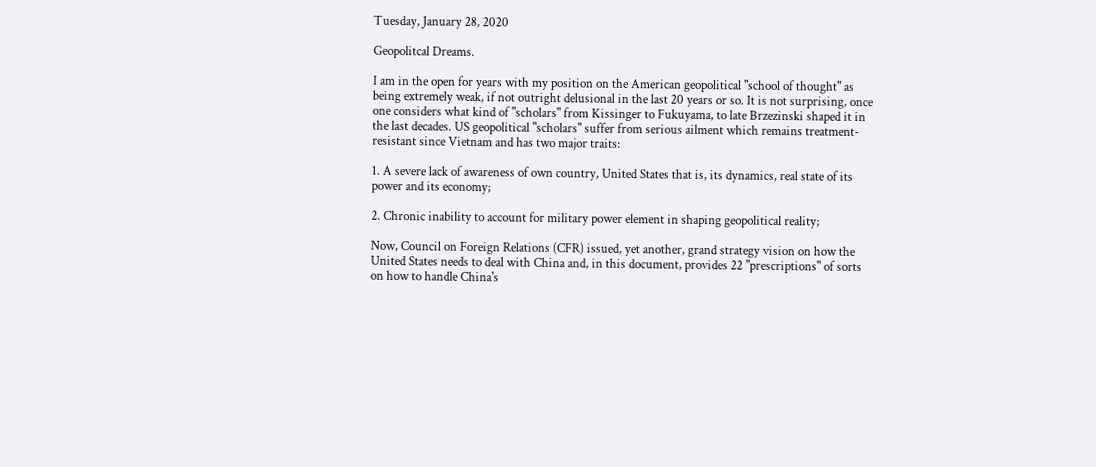Tuesday, January 28, 2020

Geopolitcal Dreams.

I am in the open for years with my position on the American geopolitical "school of thought" as being extremely weak, if not outright delusional in the last 20 years or so. It is not surprising, once one considers what kind of "scholars" from Kissinger to Fukuyama, to late Brzezinski shaped it in the last decades. US geopolitical "scholars" suffer from serious ailment which remains treatment-resistant since Vietnam and has two major traits:

1. A severe lack of awareness of own country, United States that is, its dynamics, real state of its power and its economy;

2. Chronic inability to account for military power element in shaping geopolitical reality;

Now, Council on Foreign Relations (CFR) issued, yet another, grand strategy vision on how the United States needs to deal with China and, in this document, provides 22 "prescriptions" of sorts on how to handle China's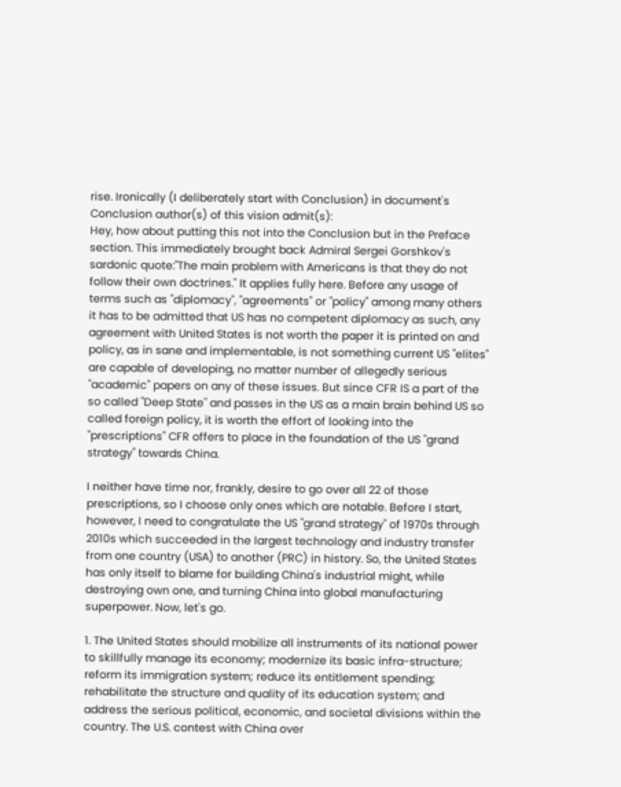rise. Ironically (I deliberately start with Conclusion) in document's Conclusion author(s) of this vision admit(s):
Hey, how about putting this not into the Conclusion but in the Preface section. This immediately brought back Admiral Sergei Gorshkov's sardonic quote:"The main problem with Americans is that they do not follow their own doctrines." It applies fully here. Before any usage of terms such as "diplomacy", "agreements" or "policy" among many others it has to be admitted that US has no competent diplomacy as such, any agreement with United States is not worth the paper it is printed on and policy, as in sane and implementable, is not something current US "elites" are capable of developing, no matter number of allegedly serious "academic" papers on any of these issues. But since CFR IS a part of the so called "Deep State" and passes in the US as a main brain behind US so called foreign policy, it is worth the effort of looking into the "prescriptions" CFR offers to place in the foundation of the US "grand strategy" towards China.

I neither have time nor, frankly, desire to go over all 22 of those prescriptions, so I choose only ones which are notable. Before I start, however, I need to congratulate the US "grand strategy" of 1970s through 2010s which succeeded in the largest technology and industry transfer from one country (USA) to another (PRC) in history. So, the United States has only itself to blame for building China's industrial might, while destroying own one, and turning China into global manufacturing superpower. Now, let's go.

1. The United States should mobilize all instruments of its national power to skillfully manage its economy; modernize its basic infra-structure; reform its immigration system; reduce its entitlement spending; rehabilitate the structure and quality of its education system; and address the serious political, economic, and societal divisions within the country. The U.S. contest with China over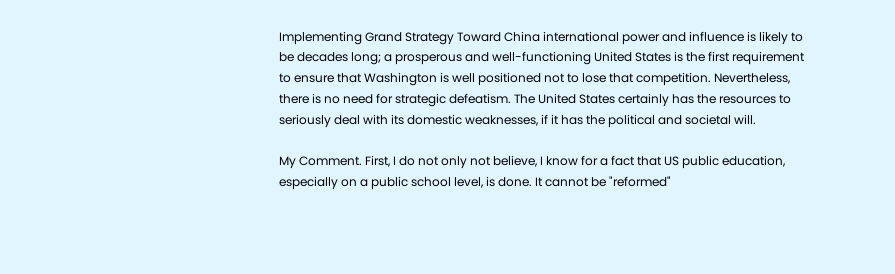Implementing Grand Strategy Toward China international power and influence is likely to be decades long; a prosperous and well-functioning United States is the first requirement to ensure that Washington is well positioned not to lose that competition. Nevertheless, there is no need for strategic defeatism. The United States certainly has the resources to seriously deal with its domestic weaknesses, if it has the political and societal will.

My Comment. First, I do not only not believe, I know for a fact that US public education, especially on a public school level, is done. It cannot be "reformed"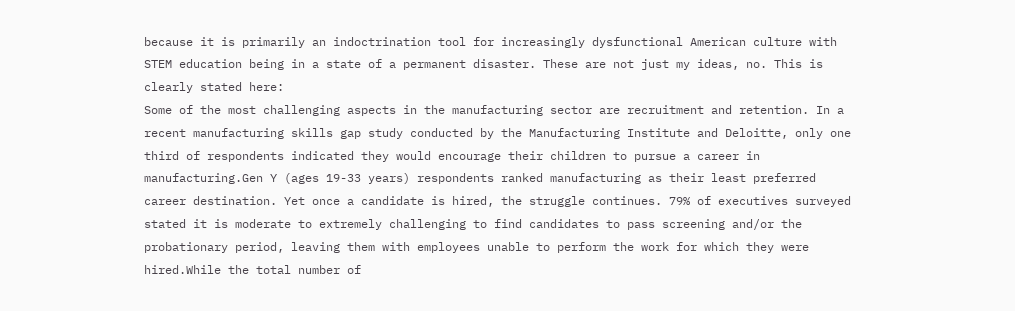because it is primarily an indoctrination tool for increasingly dysfunctional American culture with STEM education being in a state of a permanent disaster. These are not just my ideas, no. This is clearly stated here:
Some of the most challenging aspects in the manufacturing sector are recruitment and retention. In a recent manufacturing skills gap study conducted by the Manufacturing Institute and Deloitte, only one third of respondents indicated they would encourage their children to pursue a career in manufacturing.Gen Y (ages 19-33 years) respondents ranked manufacturing as their least preferred career destination. Yet once a candidate is hired, the struggle continues. 79% of executives surveyed stated it is moderate to extremely challenging to find candidates to pass screening and/or the probationary period, leaving them with employees unable to perform the work for which they were hired.While the total number of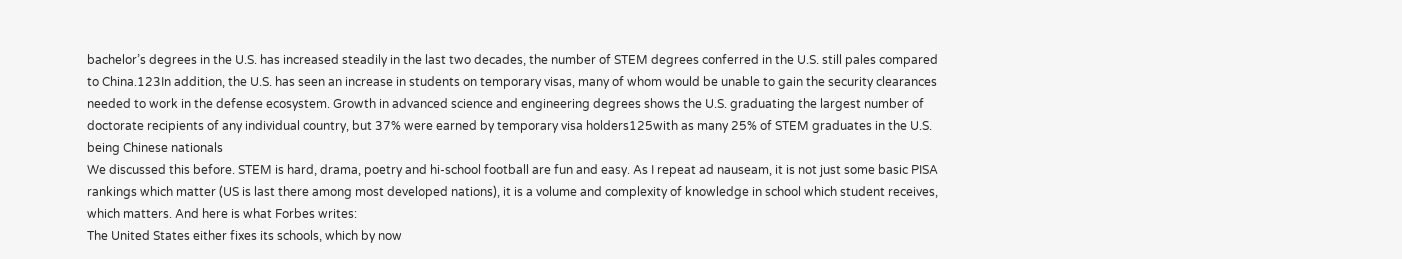bachelor’s degrees in the U.S. has increased steadily in the last two decades, the number of STEM degrees conferred in the U.S. still pales compared to China.123In addition, the U.S. has seen an increase in students on temporary visas, many of whom would be unable to gain the security clearances needed to work in the defense ecosystem. Growth in advanced science and engineering degrees shows the U.S. graduating the largest number of doctorate recipients of any individual country, but 37% were earned by temporary visa holders125with as many 25% of STEM graduates in the U.S. being Chinese nationals
We discussed this before. STEM is hard, drama, poetry and hi-school football are fun and easy. As I repeat ad nauseam, it is not just some basic PISA rankings which matter (US is last there among most developed nations), it is a volume and complexity of knowledge in school which student receives, which matters. And here is what Forbes writes:
The United States either fixes its schools, which by now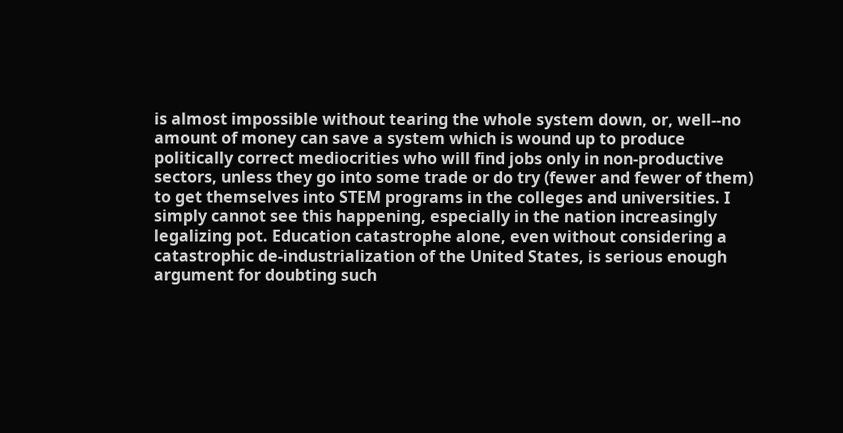is almost impossible without tearing the whole system down, or, well--no amount of money can save a system which is wound up to produce politically correct mediocrities who will find jobs only in non-productive sectors, unless they go into some trade or do try (fewer and fewer of them) to get themselves into STEM programs in the colleges and universities. I simply cannot see this happening, especially in the nation increasingly legalizing pot. Education catastrophe alone, even without considering a catastrophic de-industrialization of the United States, is serious enough argument for doubting such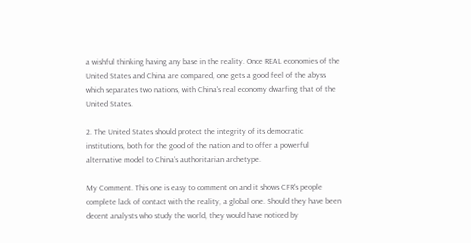a wishful thinking having any base in the reality. Once REAL economies of the United States and China are compared, one gets a good feel of the abyss which separates two nations, with China's real economy dwarfing that of the United States.

2. The United States should protect the integrity of its democratic institutions, both for the good of the nation and to offer a powerful alternative model to China’s authoritarian archetype.

My Comment. This one is easy to comment on and it shows CFR's people complete lack of contact with the reality, a global one. Should they have been decent analysts who study the world, they would have noticed by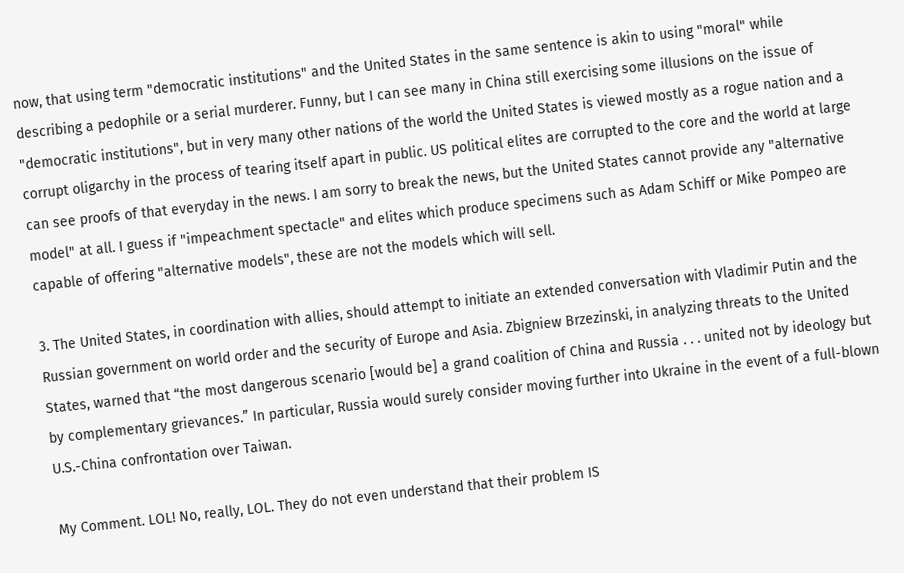now, that using term "democratic institutions" and the United States in the same sentence is akin to using "moral" while describing a pedophile or a serial murderer. Funny, but I can see many in China still exercising some illusions on the issue of "democratic institutions", but in very many other nations of the world the United States is viewed mostly as a rogue nation and a corrupt oligarchy in the process of tearing itself apart in public. US political elites are corrupted to the core and the world at large can see proofs of that everyday in the news. I am sorry to break the news, but the United States cannot provide any "alternative model" at all. I guess if "impeachment spectacle" and elites which produce specimens such as Adam Schiff or Mike Pompeo are capable of offering "alternative models", these are not the models which will sell.

3. The United States, in coordination with allies, should attempt to initiate an extended conversation with Vladimir Putin and the Russian government on world order and the security of Europe and Asia. Zbigniew Brzezinski, in analyzing threats to the United States, warned that “the most dangerous scenario [would be] a grand coalition of China and Russia . . . united not by ideology but by complementary grievances.” In particular, Russia would surely consider moving further into Ukraine in the event of a full-blown U.S.-China confrontation over Taiwan.

My Comment. LOL! No, really, LOL. They do not even understand that their problem IS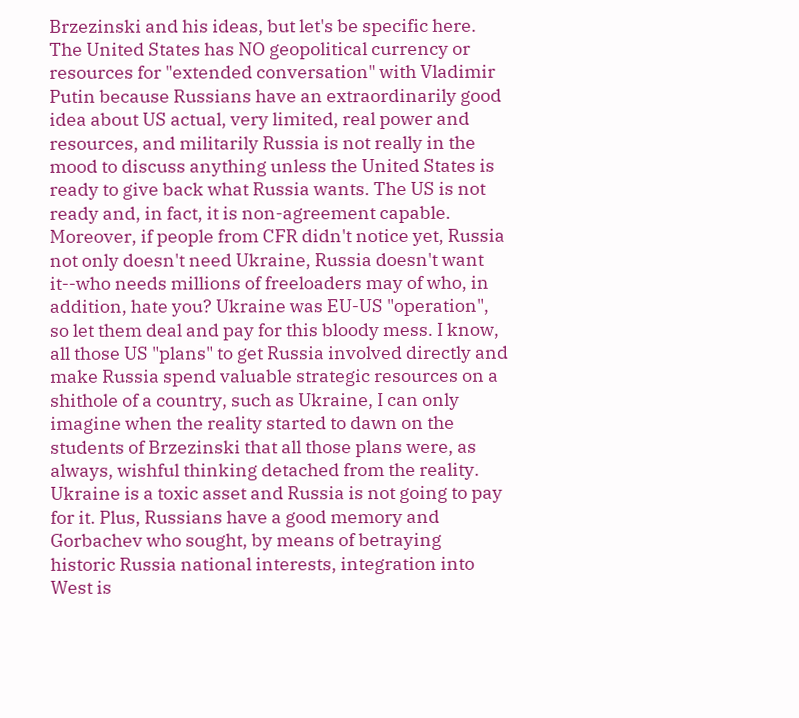Brzezinski and his ideas, but let's be specific here. The United States has NO geopolitical currency or resources for "extended conversation" with Vladimir Putin because Russians have an extraordinarily good idea about US actual, very limited, real power and resources, and militarily Russia is not really in the mood to discuss anything unless the United States is ready to give back what Russia wants. The US is not ready and, in fact, it is non-agreement capable. Moreover, if people from CFR didn't notice yet, Russia not only doesn't need Ukraine, Russia doesn't want it--who needs millions of freeloaders may of who, in addition, hate you? Ukraine was EU-US "operation", so let them deal and pay for this bloody mess. I know, all those US "plans" to get Russia involved directly and make Russia spend valuable strategic resources on a shithole of a country, such as Ukraine, I can only imagine when the reality started to dawn on the students of Brzezinski that all those plans were, as always, wishful thinking detached from the reality. Ukraine is a toxic asset and Russia is not going to pay for it. Plus, Russians have a good memory and Gorbachev who sought, by means of betraying historic Russia national interests, integration into West is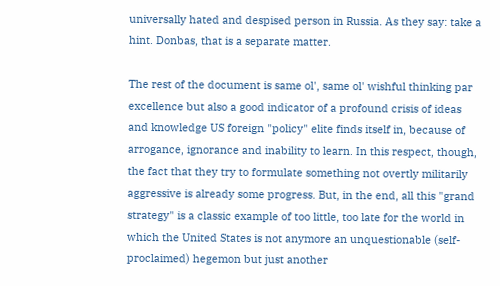universally hated and despised person in Russia. As they say: take a hint. Donbas, that is a separate matter.

The rest of the document is same ol', same ol' wishful thinking par excellence but also a good indicator of a profound crisis of ideas and knowledge US foreign "policy" elite finds itself in, because of arrogance, ignorance and inability to learn. In this respect, though, the fact that they try to formulate something not overtly militarily aggressive is already some progress. But, in the end, all this "grand strategy" is a classic example of too little, too late for the world in which the United States is not anymore an unquestionable (self-proclaimed) hegemon but just another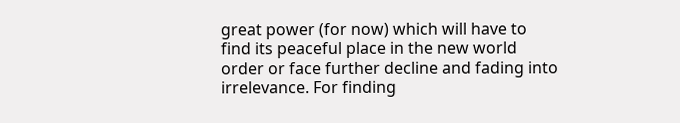great power (for now) which will have to find its peaceful place in the new world order or face further decline and fading into irrelevance. For finding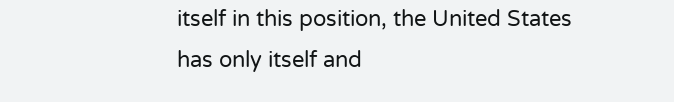itself in this position, the United States has only itself and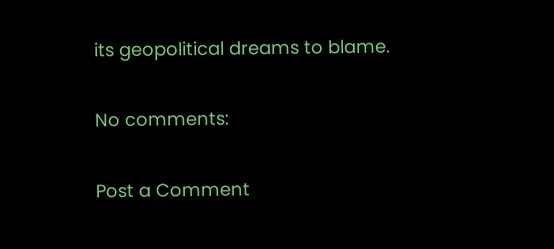its geopolitical dreams to blame.

No comments:

Post a Comment